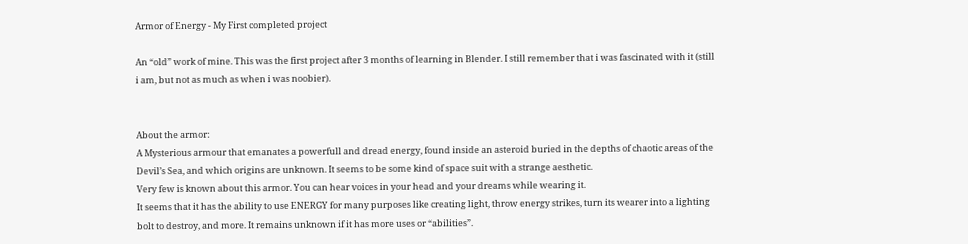Armor of Energy - My First completed project

An “old” work of mine. This was the first project after 3 months of learning in Blender. I still remember that i was fascinated with it (still i am, but not as much as when i was noobier).


About the armor:
A Mysterious armour that emanates a powerfull and dread energy, found inside an asteroid buried in the depths of chaotic areas of the Devil’s Sea, and which origins are unknown. It seems to be some kind of space suit with a strange aesthetic.
Very few is known about this armor. You can hear voices in your head and your dreams while wearing it.
It seems that it has the ability to use ENERGY for many purposes like creating light, throw energy strikes, turn its wearer into a lighting bolt to destroy, and more. It remains unknown if it has more uses or “abilities”.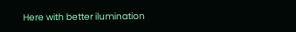Here with better ilumination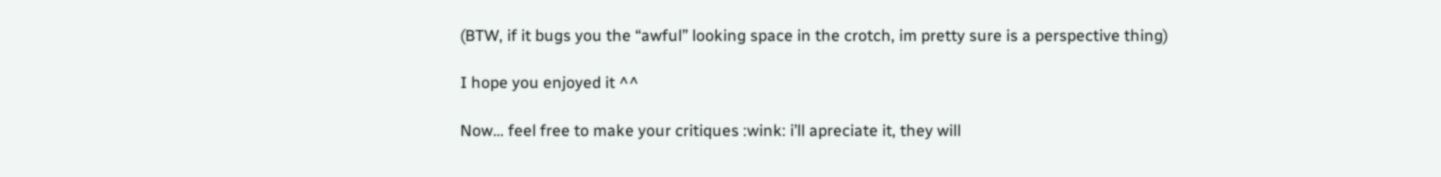(BTW, if it bugs you the “awful” looking space in the crotch, im pretty sure is a perspective thing)

I hope you enjoyed it ^^

Now… feel free to make your critiques :wink: i’ll apreciate it, they will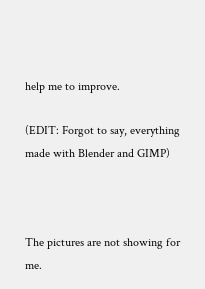help me to improve.

(EDIT: Forgot to say, everything made with Blender and GIMP)



The pictures are not showing for me.